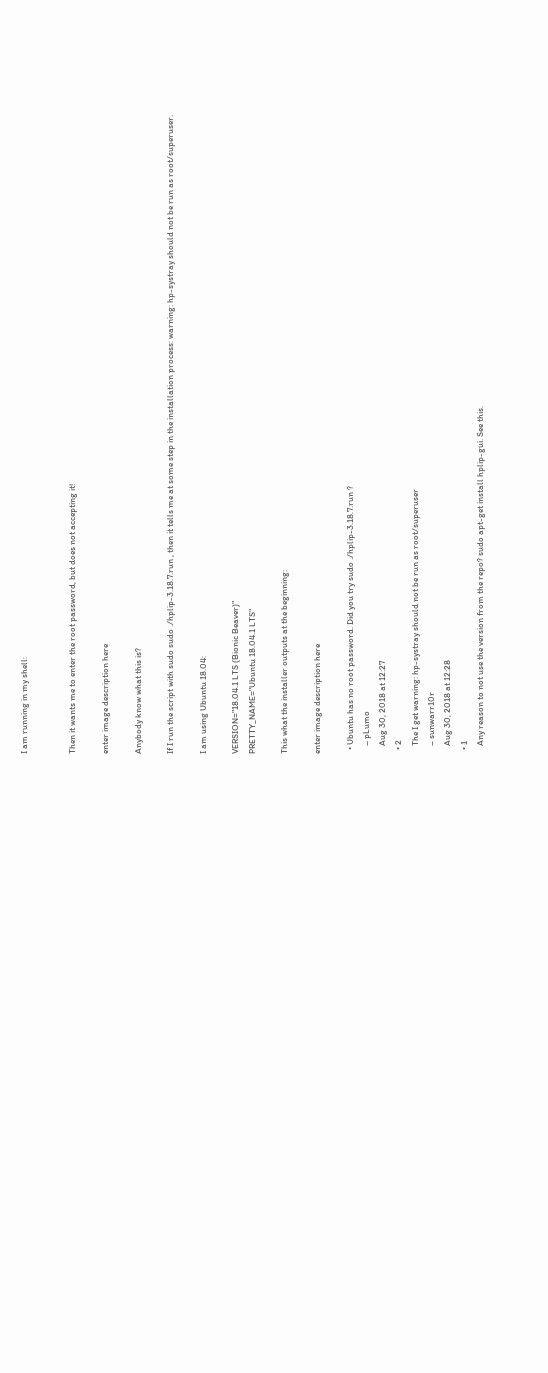I am running in my shell:


Then it wants me to enter the root password, but does not accepting it!

enter image description here

Anybody know what this is?

If I run the script with sudo sudo ./hplip-3.18.7.run , then it tells me at some step in the installation process: warning: hp-systray should not be run as root/superuser.

I am using Ubuntu 18.04:

VERSION="18.04.1 LTS (Bionic Beaver)"
PRETTY_NAME="Ubuntu 18.04.1 LTS"

This what the installer outputs at the beginning:

enter image description here

  • Ubuntu has no root password. Did you try sudo ./hplip-3.18.7.run ?
    – pLumo
    Aug 30, 2018 at 12:27
  • 2
    The I get warning: hp-systray should not be run as root/superuser
    – sunwarr10r
    Aug 30, 2018 at 12:28
  • 1
    Any reason to not use the version from the repo? sudo apt-get install hplip-gui. See this.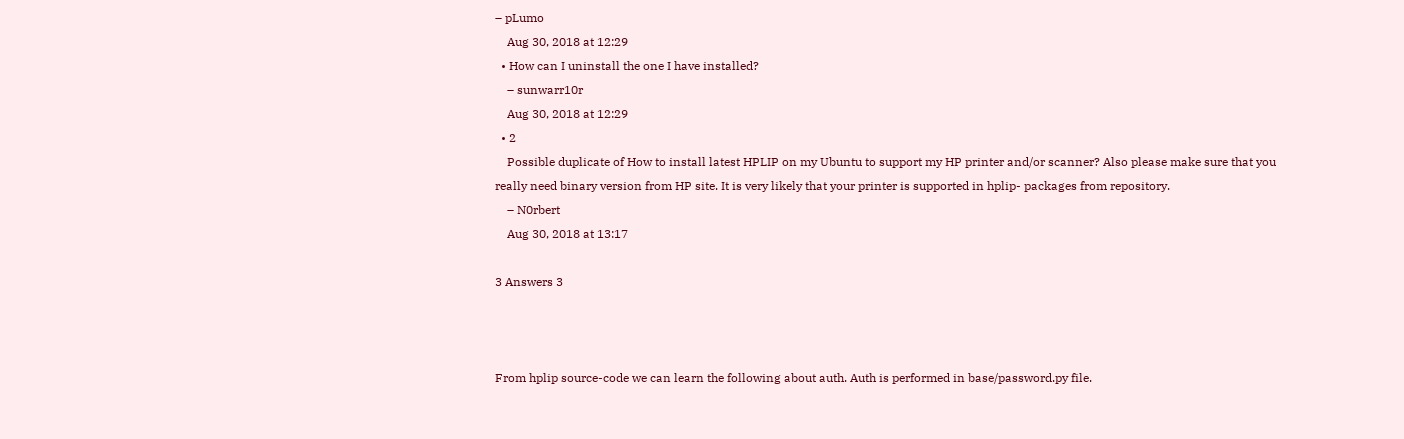– pLumo
    Aug 30, 2018 at 12:29
  • How can I uninstall the one I have installed?
    – sunwarr10r
    Aug 30, 2018 at 12:29
  • 2
    Possible duplicate of How to install latest HPLIP on my Ubuntu to support my HP printer and/or scanner? Also please make sure that you really need binary version from HP site. It is very likely that your printer is supported in hplip- packages from repository.
    – N0rbert
    Aug 30, 2018 at 13:17

3 Answers 3



From hplip source-code we can learn the following about auth. Auth is performed in base/password.py file.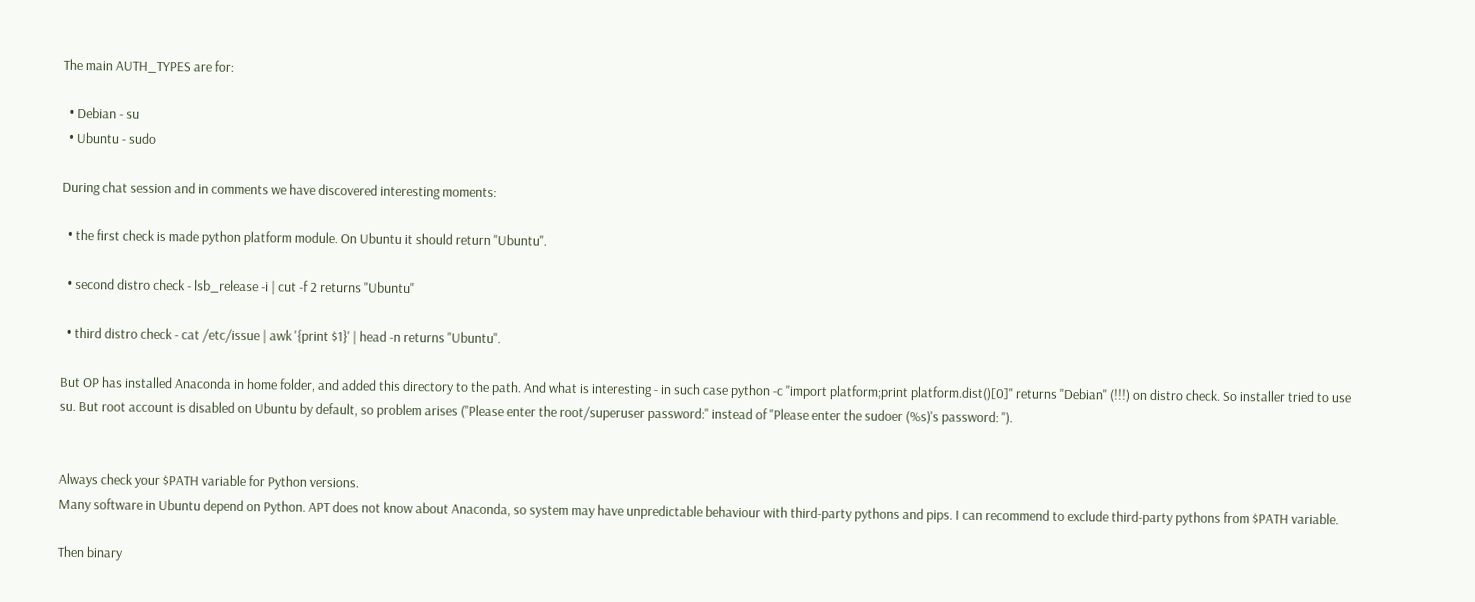The main AUTH_TYPES are for:

  • Debian - su
  • Ubuntu - sudo

During chat session and in comments we have discovered interesting moments:

  • the first check is made python platform module. On Ubuntu it should return "Ubuntu".

  • second distro check - lsb_release -i | cut -f 2 returns "Ubuntu"

  • third distro check - cat /etc/issue | awk '{print $1}' | head -n returns "Ubuntu".

But OP has installed Anaconda in home folder, and added this directory to the path. And what is interesting - in such case python -c "import platform;print platform.dist()[0]" returns "Debian" (!!!) on distro check. So installer tried to use su. But root account is disabled on Ubuntu by default, so problem arises ("Please enter the root/superuser password:" instead of "Please enter the sudoer (%s)'s password: ").


Always check your $PATH variable for Python versions.
Many software in Ubuntu depend on Python. APT does not know about Anaconda, so system may have unpredictable behaviour with third-party pythons and pips. I can recommend to exclude third-party pythons from $PATH variable.

Then binary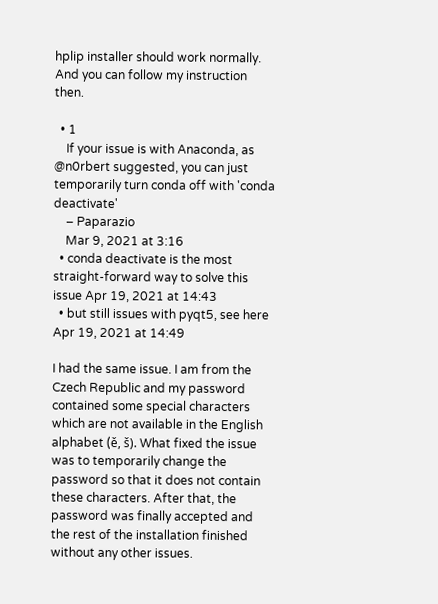hplip installer should work normally. And you can follow my instruction then.

  • 1
    If your issue is with Anaconda, as @n0rbert suggested, you can just temporarily turn conda off with 'conda deactivate'
    – Paparazio
    Mar 9, 2021 at 3:16
  • conda deactivate is the most straight-forward way to solve this issue Apr 19, 2021 at 14:43
  • but still issues with pyqt5, see here Apr 19, 2021 at 14:49

I had the same issue. I am from the Czech Republic and my password contained some special characters which are not available in the English alphabet (ě, š). What fixed the issue was to temporarily change the password so that it does not contain these characters. After that, the password was finally accepted and the rest of the installation finished without any other issues.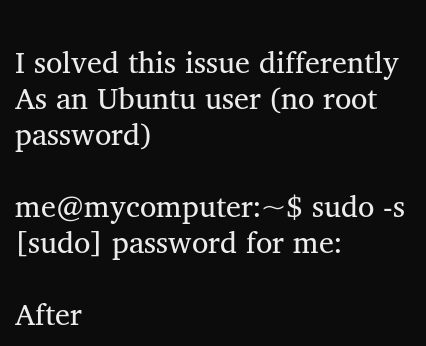I solved this issue differently As an Ubuntu user (no root password)

me@mycomputer:~$ sudo -s
[sudo] password for me:

After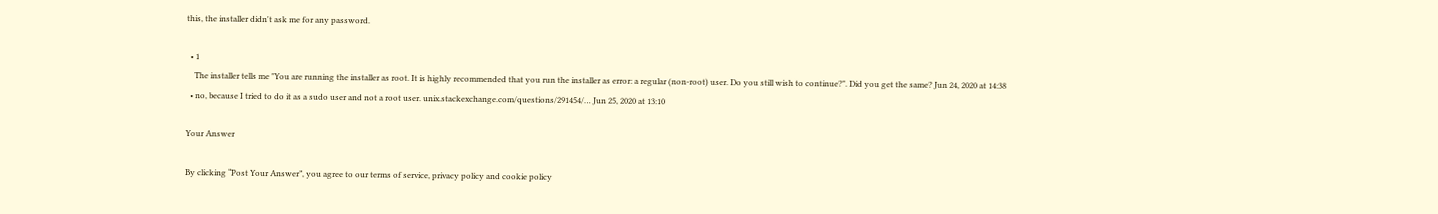this, the installer didn't ask me for any password.

  • 1
    The installer tells me "You are running the installer as root. It is highly recommended that you run the installer as error: a regular (non-root) user. Do you still wish to continue?". Did you get the same? Jun 24, 2020 at 14:38
  • no, because I tried to do it as a sudo user and not a root user. unix.stackexchange.com/questions/291454/… Jun 25, 2020 at 13:10

Your Answer

By clicking “Post Your Answer”, you agree to our terms of service, privacy policy and cookie policy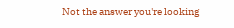Not the answer you're looking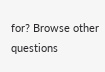for? Browse other questions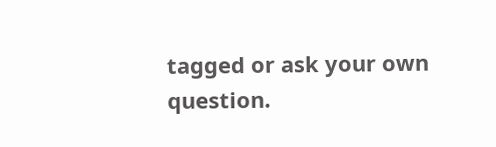tagged or ask your own question.